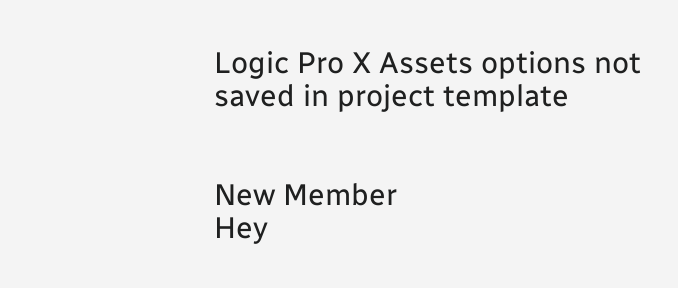Logic Pro X Assets options not saved in project template


New Member
Hey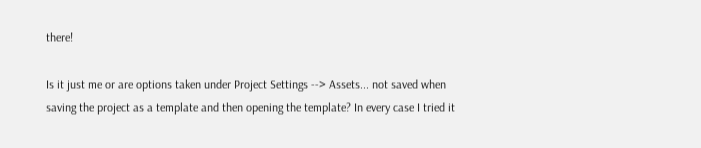there!

Is it just me or are options taken under Project Settings --> Assets... not saved when saving the project as a template and then opening the template? In every case I tried it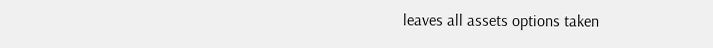leaves all assets options taken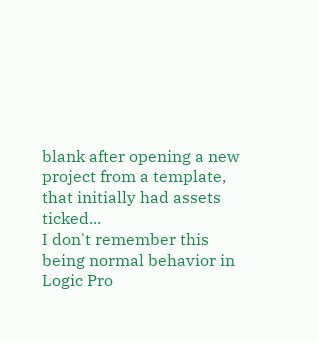blank after opening a new project from a template, that initially had assets ticked...
I don't remember this being normal behavior in Logic Pro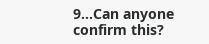9...Can anyone confirm this?